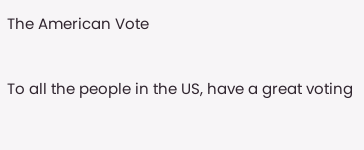The American Vote

To all the people in the US, have a great voting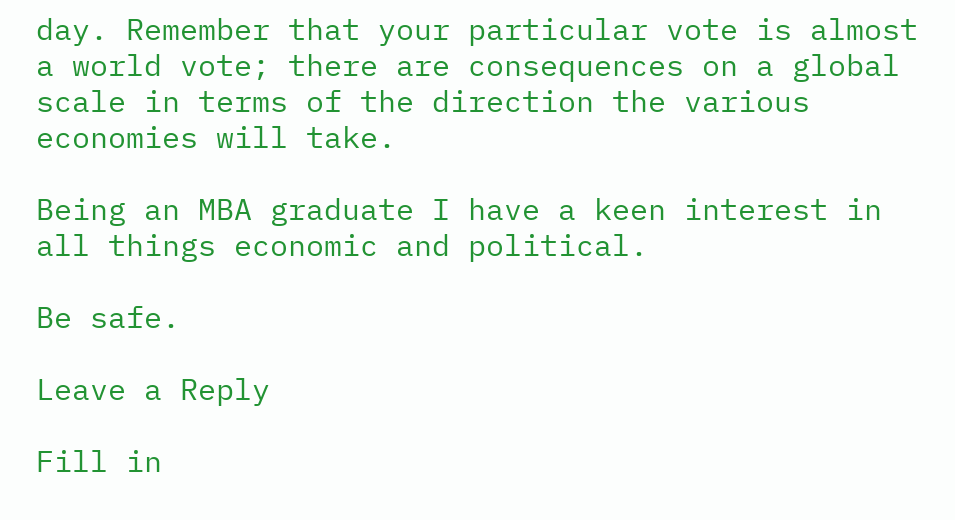day. Remember that your particular vote is almost a world vote; there are consequences on a global scale in terms of the direction the various economies will take.

Being an MBA graduate I have a keen interest in all things economic and political.

Be safe.

Leave a Reply

Fill in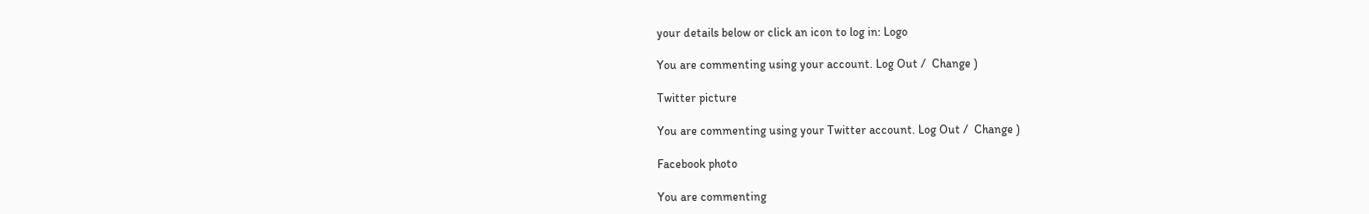your details below or click an icon to log in: Logo

You are commenting using your account. Log Out /  Change )

Twitter picture

You are commenting using your Twitter account. Log Out /  Change )

Facebook photo

You are commenting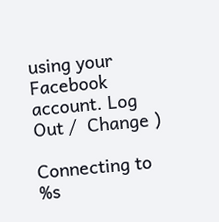using your Facebook account. Log Out /  Change )

Connecting to %s